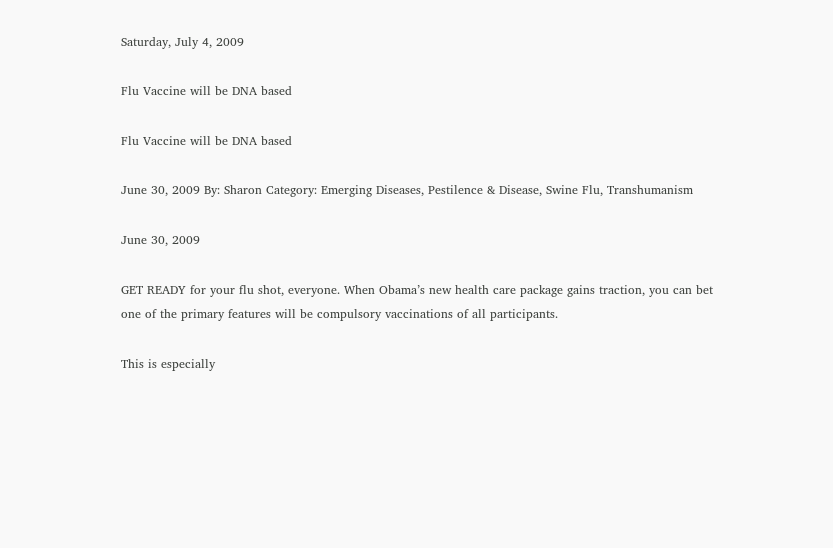Saturday, July 4, 2009

Flu Vaccine will be DNA based

Flu Vaccine will be DNA based

June 30, 2009 By: Sharon Category: Emerging Diseases, Pestilence & Disease, Swine Flu, Transhumanism

June 30, 2009

GET READY for your flu shot, everyone. When Obama’s new health care package gains traction, you can bet one of the primary features will be compulsory vaccinations of all participants.

This is especially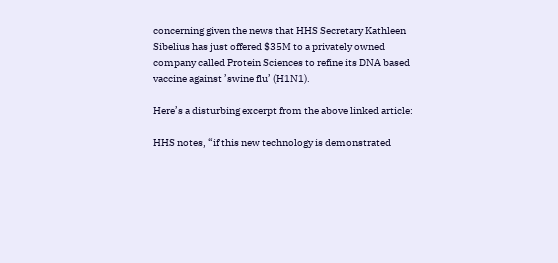concerning given the news that HHS Secretary Kathleen Sibelius has just offered $35M to a privately owned company called Protein Sciences to refine its DNA based vaccine against ’swine flu’ (H1N1).

Here’s a disturbing excerpt from the above linked article:

HHS notes, “if this new technology is demonstrated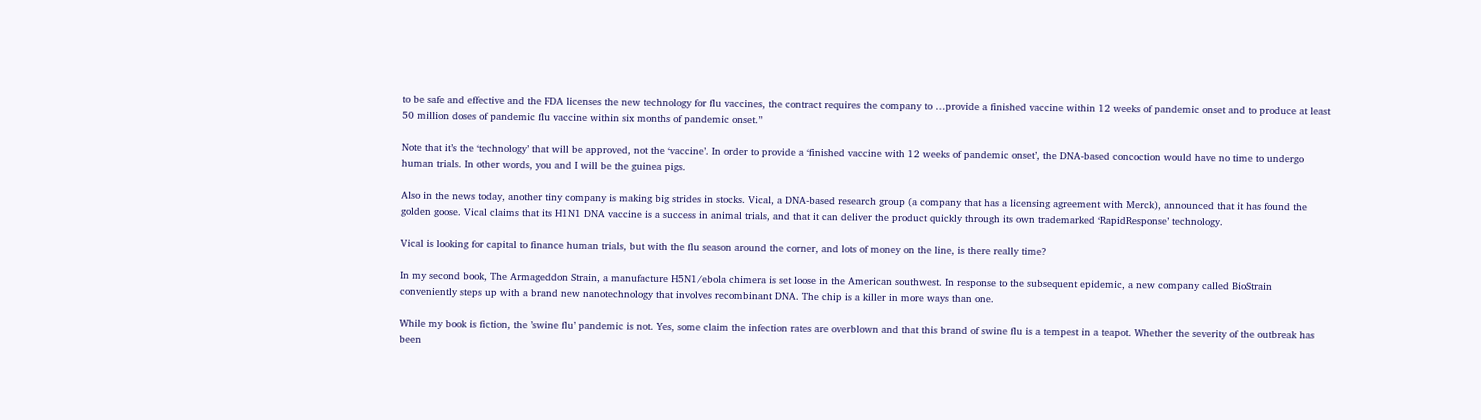to be safe and effective and the FDA licenses the new technology for flu vaccines, the contract requires the company to …provide a finished vaccine within 12 weeks of pandemic onset and to produce at least 50 million doses of pandemic flu vaccine within six months of pandemic onset.”

Note that it’s the ‘technology’ that will be approved, not the ‘vaccine’. In order to provide a ‘finished vaccine with 12 weeks of pandemic onset’, the DNA-based concoction would have no time to undergo human trials. In other words, you and I will be the guinea pigs.

Also in the news today, another tiny company is making big strides in stocks. Vical, a DNA-based research group (a company that has a licensing agreement with Merck), announced that it has found the golden goose. Vical claims that its H1N1 DNA vaccine is a success in animal trials, and that it can deliver the product quickly through its own trademarked ‘RapidResponse’ technology.

Vical is looking for capital to finance human trials, but with the flu season around the corner, and lots of money on the line, is there really time?

In my second book, The Armageddon Strain, a manufacture H5N1/ebola chimera is set loose in the American southwest. In response to the subsequent epidemic, a new company called BioStrain conveniently steps up with a brand new nanotechnology that involves recombinant DNA. The chip is a killer in more ways than one.

While my book is fiction, the ’swine flu’ pandemic is not. Yes, some claim the infection rates are overblown and that this brand of swine flu is a tempest in a teapot. Whether the severity of the outbreak has been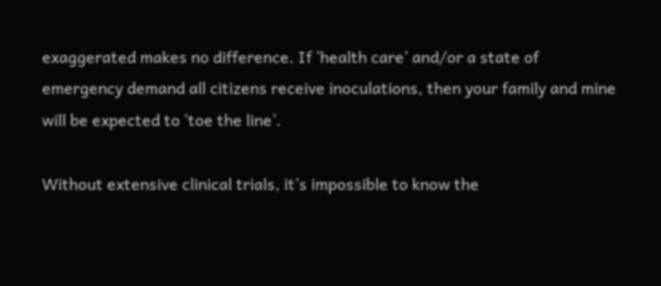exaggerated makes no difference. If ‘health care’ and/or a state of emergency demand all citizens receive inoculations, then your family and mine will be expected to ‘toe the line’.

Without extensive clinical trials, it’s impossible to know the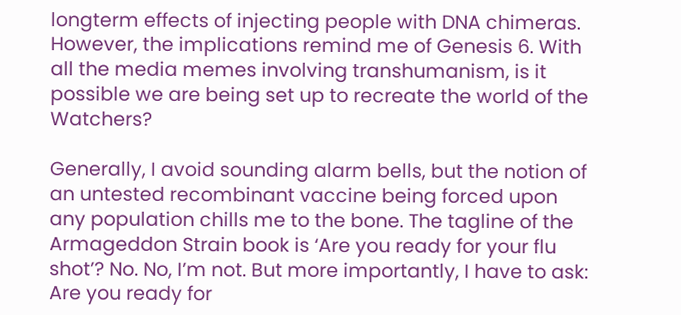longterm effects of injecting people with DNA chimeras. However, the implications remind me of Genesis 6. With all the media memes involving transhumanism, is it possible we are being set up to recreate the world of the Watchers?

Generally, I avoid sounding alarm bells, but the notion of an untested recombinant vaccine being forced upon any population chills me to the bone. The tagline of the Armageddon Strain book is ‘Are you ready for your flu shot’? No. No, I’m not. But more importantly, I have to ask: Are you ready for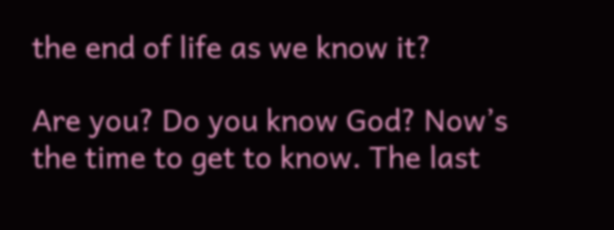the end of life as we know it?

Are you? Do you know God? Now’s the time to get to know. The last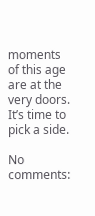moments of this age are at the very doors. It’s time to pick a side.

No comments: